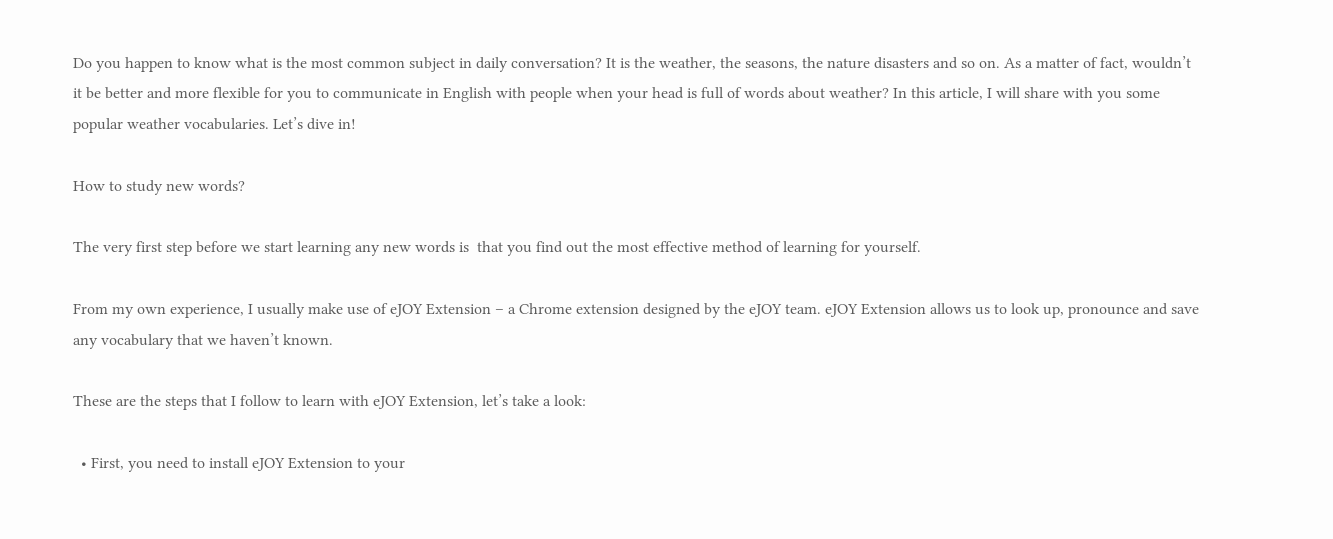Do you happen to know what is the most common subject in daily conversation? It is the weather, the seasons, the nature disasters and so on. As a matter of fact, wouldn’t it be better and more flexible for you to communicate in English with people when your head is full of words about weather? In this article, I will share with you some popular weather vocabularies. Let’s dive in!

How to study new words?

The very first step before we start learning any new words is  that you find out the most effective method of learning for yourself.

From my own experience, I usually make use of eJOY Extension – a Chrome extension designed by the eJOY team. eJOY Extension allows us to look up, pronounce and save any vocabulary that we haven’t known.

These are the steps that I follow to learn with eJOY Extension, let’s take a look:

  • First, you need to install eJOY Extension to your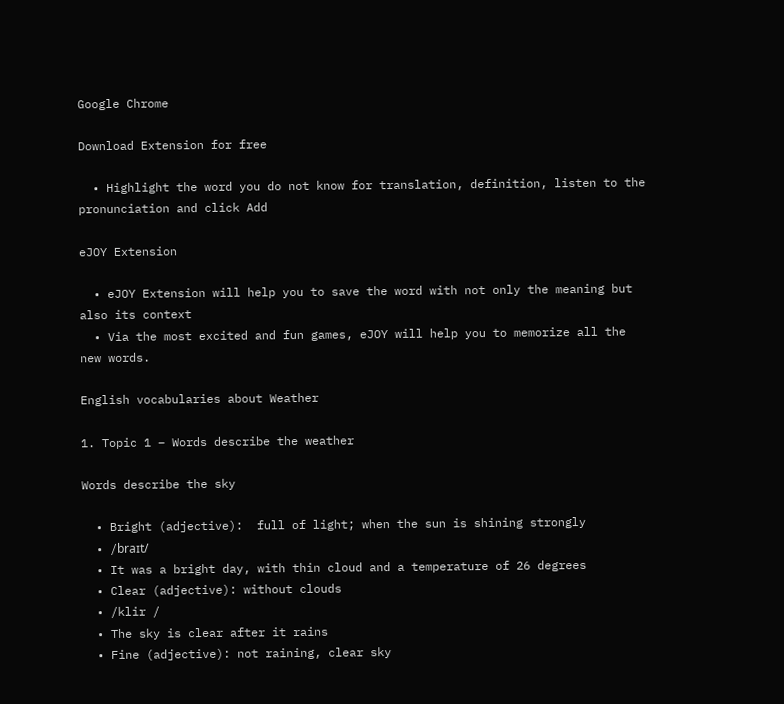Google Chrome

Download Extension for free

  • Highlight the word you do not know for translation, definition, listen to the pronunciation and click Add

eJOY Extension

  • eJOY Extension will help you to save the word with not only the meaning but also its context
  • Via the most excited and fun games, eJOY will help you to memorize all the new words.

English vocabularies about Weather

1. Topic 1 – Words describe the weather

Words describe the sky

  • Bright (adjective):  full of light; when the sun is shining strongly
  • /braɪt/
  • It was a bright day, with thin cloud and a temperature of 26 degrees
  • Clear (adjective): without clouds
  • /klir /
  • The sky is clear after it rains
  • Fine (adjective): not raining, clear sky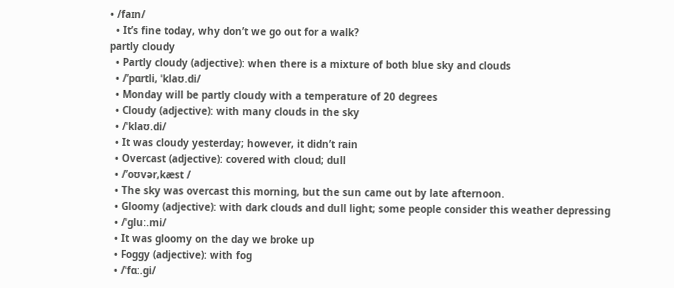• /faɪn/
  • It’s fine today, why don’t we go out for a walk?
partly cloudy
  • Partly cloudy (adjective): when there is a mixture of both blue sky and clouds
  • /’pɑrtli, ˈklaʊ.di/
  • Monday will be partly cloudy with a temperature of 20 degrees
  • Cloudy (adjective): with many clouds in the sky
  • /ˈklaʊ.di/
  • It was cloudy yesterday; however, it didn’t rain
  • Overcast (adjective): covered with cloud; dull
  • /’oʊvər,kæst /
  • The sky was overcast this morning, but the sun came out by late afternoon.
  • Gloomy (adjective): with dark clouds and dull light; some people consider this weather depressing
  • /ˈɡluː.mi/
  • It was gloomy on the day we broke up
  • Foggy (adjective): with fog
  • /ˈfɑː.ɡi/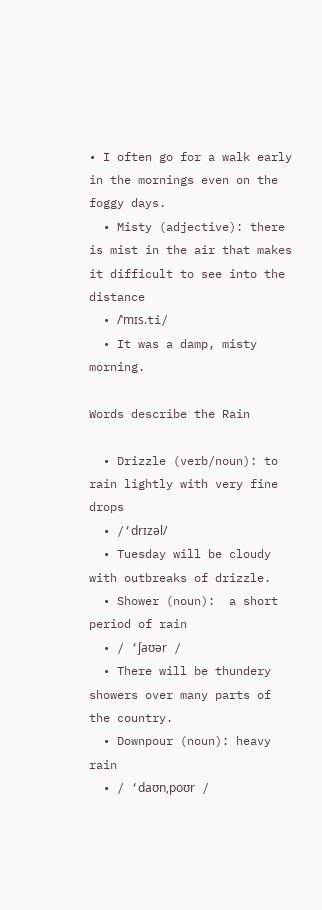• I often go for a walk early in the mornings even on the foggy days.
  • Misty (adjective): there is mist in the air that makes it difficult to see into the distance
  • /ˈmɪs.ti/
  • It was a damp, misty morning.

Words describe the Rain

  • Drizzle (verb/noun): to rain lightly with very fine drops
  • /‘drɪzəl/
  • Tuesday will be cloudy with outbreaks of drizzle.
  • Shower (noun):  a short period of rain
  • / ‘ʃaʊər /
  • There will be thundery showers over many parts of the country.
  • Downpour (noun): heavy rain
  • / ‘daʊn,poʊr /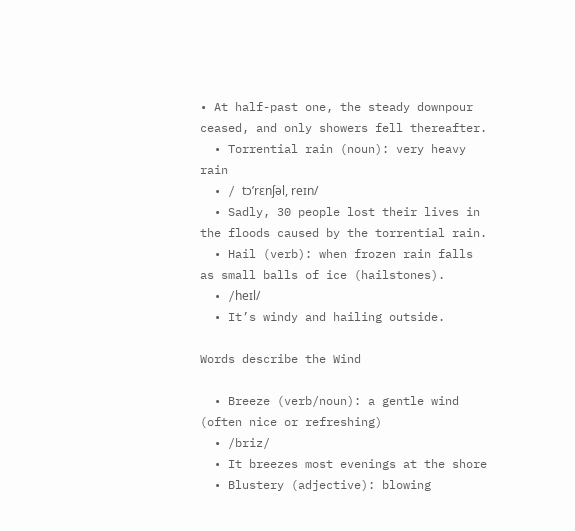• At half-past one, the steady downpour ceased, and only showers fell thereafter.
  • Torrential rain (noun): very heavy rain
  • / tɔ’rɛnʃəl, reɪn/
  • Sadly, 30 people lost their lives in the floods caused by the torrential rain.
  • Hail (verb): when frozen rain falls as small balls of ice (hailstones).
  • /heɪl/
  • It’s windy and hailing outside.

Words describe the Wind

  • Breeze (verb/noun): a gentle wind (often nice or refreshing)
  • /briz/
  • It breezes most evenings at the shore
  • Blustery (adjective): blowing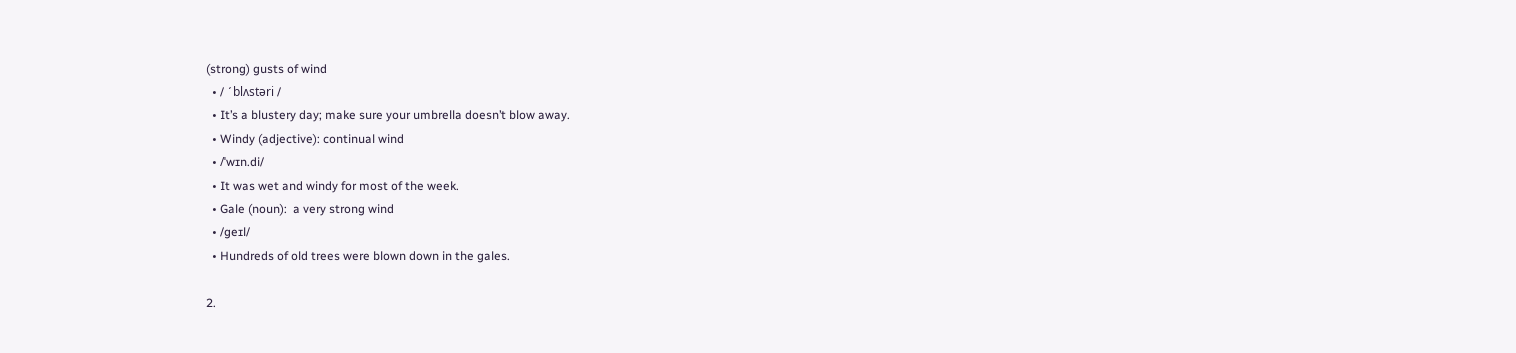(strong) gusts of wind
  • / ´blʌstəri /
  • It’s a blustery day; make sure your umbrella doesn’t blow away.
  • Windy (adjective): continual wind
  • /ˈwɪn.di/
  • It was wet and windy for most of the week.
  • Gale (noun):  a very strong wind
  • /ɡeɪl/
  • Hundreds of old trees were blown down in the gales.

2.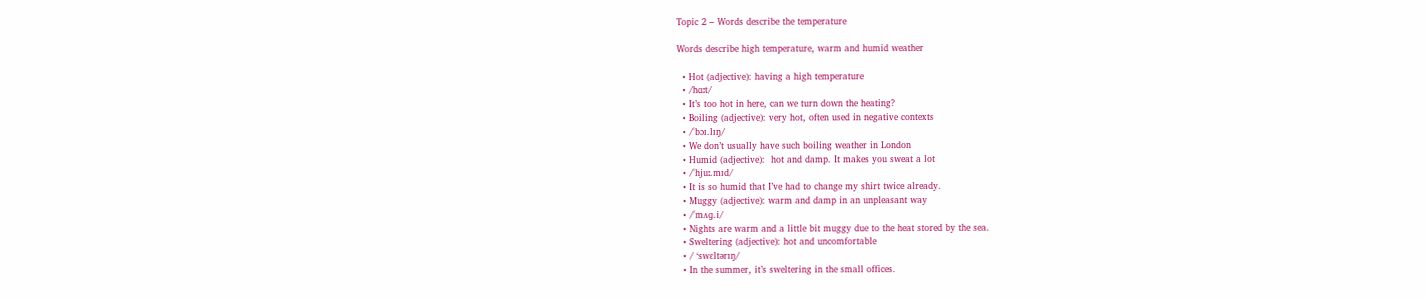Topic 2 – Words describe the temperature

Words describe high temperature, warm and humid weather

  • Hot (adjective): having a high temperature
  • /hɑːt/
  • It’s too hot in here, can we turn down the heating?
  • Boiling (adjective): very hot, often used in negative contexts
  • /ˈbɔɪ.lɪŋ/
  • We don’t usually have such boiling weather in London
  • Humid (adjective):  hot and damp. It makes you sweat a lot
  • /ˈhjuː.mɪd/
  • It is so humid that I’ve had to change my shirt twice already.
  • Muggy (adjective): warm and damp in an unpleasant way
  • /ˈmʌɡ.i/
  • Nights are warm and a little bit muggy due to the heat stored by the sea.
  • Sweltering (adjective): hot and uncomfortable
  • / ‘swɛltərɪŋ/
  • In the summer, it’s sweltering in the small offices.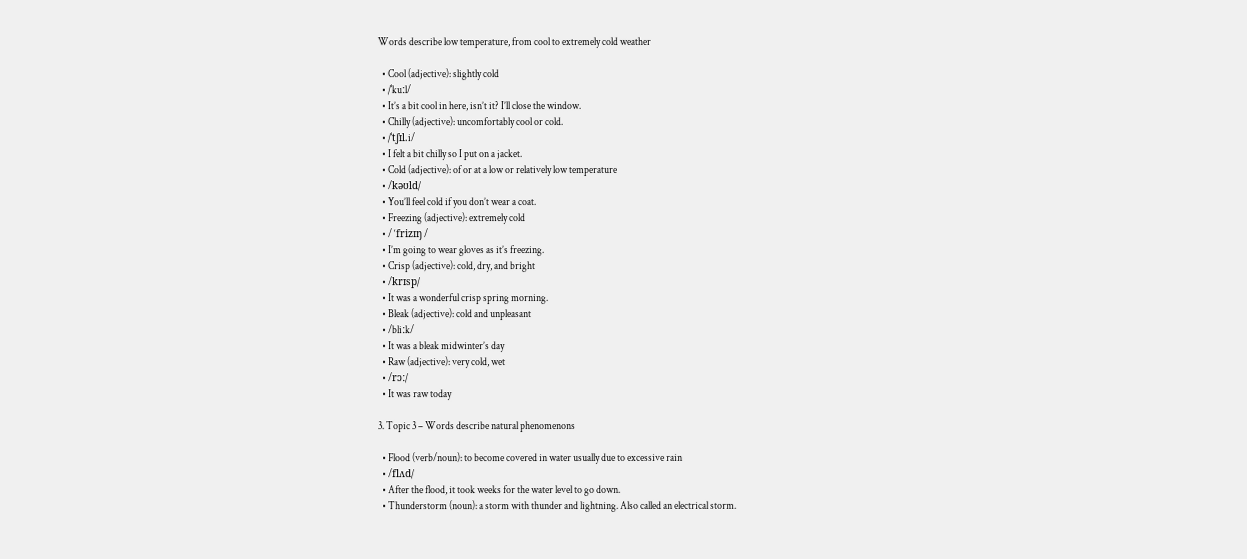Words describe low temperature, from cool to extremely cold weather

  • Cool (adjective): slightly cold
  • /ˈkuːl/
  • It’s a bit cool in here, isn’t it? I’ll close the window.
  • Chilly (adjective): uncomfortably cool or cold.
  • /ˈtʃɪl.i/
  • I felt a bit chilly so I put on a jacket.
  • Cold (adjective): of or at a low or relatively low temperature
  • /kəʊld/
  • You’ll feel cold if you don’t wear a coat.
  • Freezing (adjective): extremely cold
  • / ‘frizɪŋ /
  • I’m going to wear gloves as it’s freezing.
  • Crisp (adjective): cold, dry, and bright
  • /krɪsp/
  • It was a wonderful crisp spring morning.
  • Bleak (adjective): cold and unpleasant
  • /bliːk/
  • It was a bleak midwinter’s day
  • Raw (adjective): very cold, wet
  • /rɔː/
  • It was raw today

3. Topic 3 – Words describe natural phenomenons

  • Flood (verb/noun): to become covered in water usually due to excessive rain
  • /flʌd/
  • After the flood, it took weeks for the water level to go down.
  • Thunderstorm (noun): a storm with thunder and lightning. Also called an electrical storm.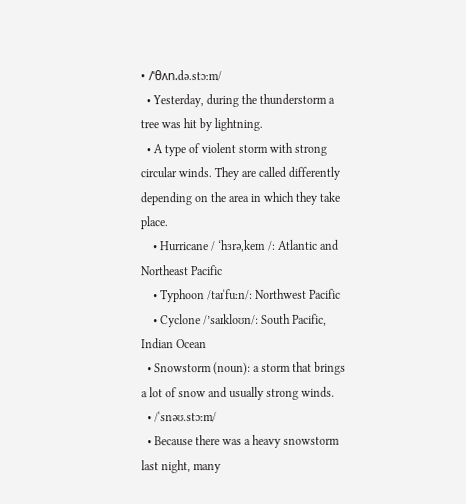• /ˈθʌn.də.stɔːm/
  • Yesterday, during the thunderstorm a tree was hit by lightning.
  • A type of violent storm with strong circular winds. They are called differently depending on the area in which they take place.
    • Hurricane / ‘hɜrə,keɪn /: Atlantic and Northeast Pacific
    • Typhoon /taɪˈfuːn/: Northwest Pacific
    • Cyclone /’saɪkloʊn/: South Pacific, Indian Ocean
  • Snowstorm (noun): a storm that brings a lot of snow and usually strong winds.
  • /ˈsnəʊ.stɔːm/
  • Because there was a heavy snowstorm last night, many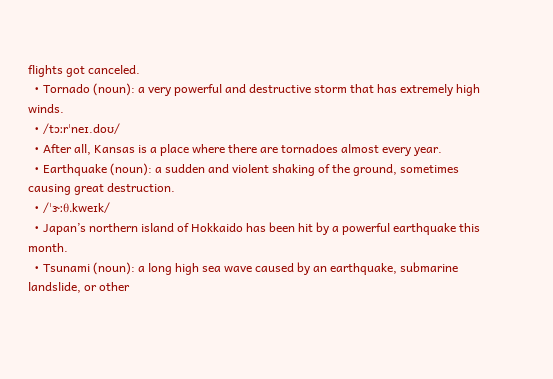flights got canceled.
  • Tornado (noun): a very powerful and destructive storm that has extremely high winds.
  • /tɔːrˈneɪ.doʊ/
  • After all, Kansas is a place where there are tornadoes almost every year.
  • Earthquake (noun): a sudden and violent shaking of the ground, sometimes causing great destruction.
  • /ˈɝːθ.kweɪk/
  • Japan’s northern island of Hokkaido has been hit by a powerful earthquake this month.
  • Tsunami (noun): a long high sea wave caused by an earthquake, submarine landslide, or other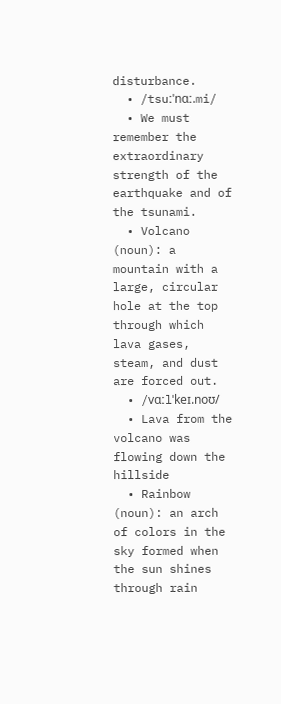disturbance.
  • /tsuːˈnɑː.mi/
  • We must remember the extraordinary strength of the earthquake and of the tsunami.
  • Volcano (noun): a mountain with a large, circular hole at the top through which lava gases, steam, and dust are forced out.
  • /vɑːlˈkeɪ.noʊ/
  • Lava from the volcano was flowing down the hillside
  • Rainbow (noun): an arch of colors in the sky formed when the sun shines through rain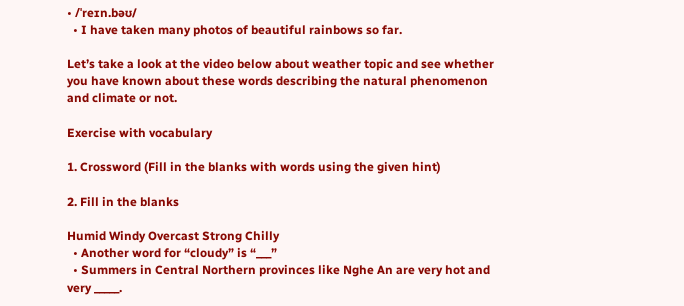• /ˈreɪn.bəʊ/
  • I have taken many photos of beautiful rainbows so far.

Let’s take a look at the video below about weather topic and see whether you have known about these words describing the natural phenomenon and climate or not.

Exercise with vocabulary

1. Crossword (Fill in the blanks with words using the given hint)

2. Fill in the blanks

Humid Windy Overcast Strong Chilly
  • Another word for “cloudy” is “___”
  • Summers in Central Northern provinces like Nghe An are very hot and very _____.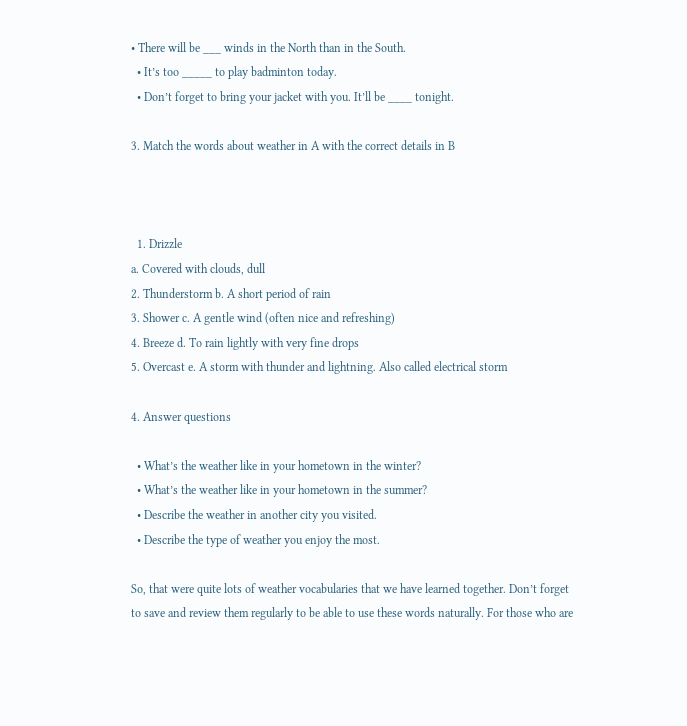• There will be ___ winds in the North than in the South.
  • It’s too _____ to play badminton today.
  • Don’t forget to bring your jacket with you. It’ll be ____ tonight.

3. Match the words about weather in A with the correct details in B



  1. Drizzle
a. Covered with clouds, dull
2. Thunderstorm b. A short period of rain
3. Shower c. A gentle wind (often nice and refreshing)
4. Breeze d. To rain lightly with very fine drops
5. Overcast e. A storm with thunder and lightning. Also called electrical storm

4. Answer questions

  • What’s the weather like in your hometown in the winter?
  • What’s the weather like in your hometown in the summer?
  • Describe the weather in another city you visited.
  • Describe the type of weather you enjoy the most.

So, that were quite lots of weather vocabularies that we have learned together. Don’t forget to save and review them regularly to be able to use these words naturally. For those who are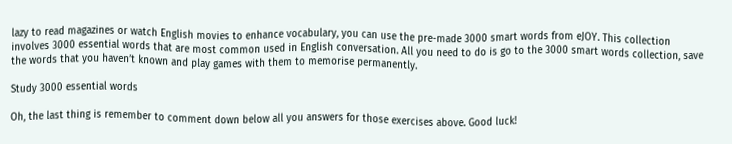lazy to read magazines or watch English movies to enhance vocabulary, you can use the pre-made 3000 smart words from eJOY. This collection involves 3000 essential words that are most common used in English conversation. All you need to do is go to the 3000 smart words collection, save the words that you haven’t known and play games with them to memorise permanently.

Study 3000 essential words

Oh, the last thing is remember to comment down below all you answers for those exercises above. Good luck!